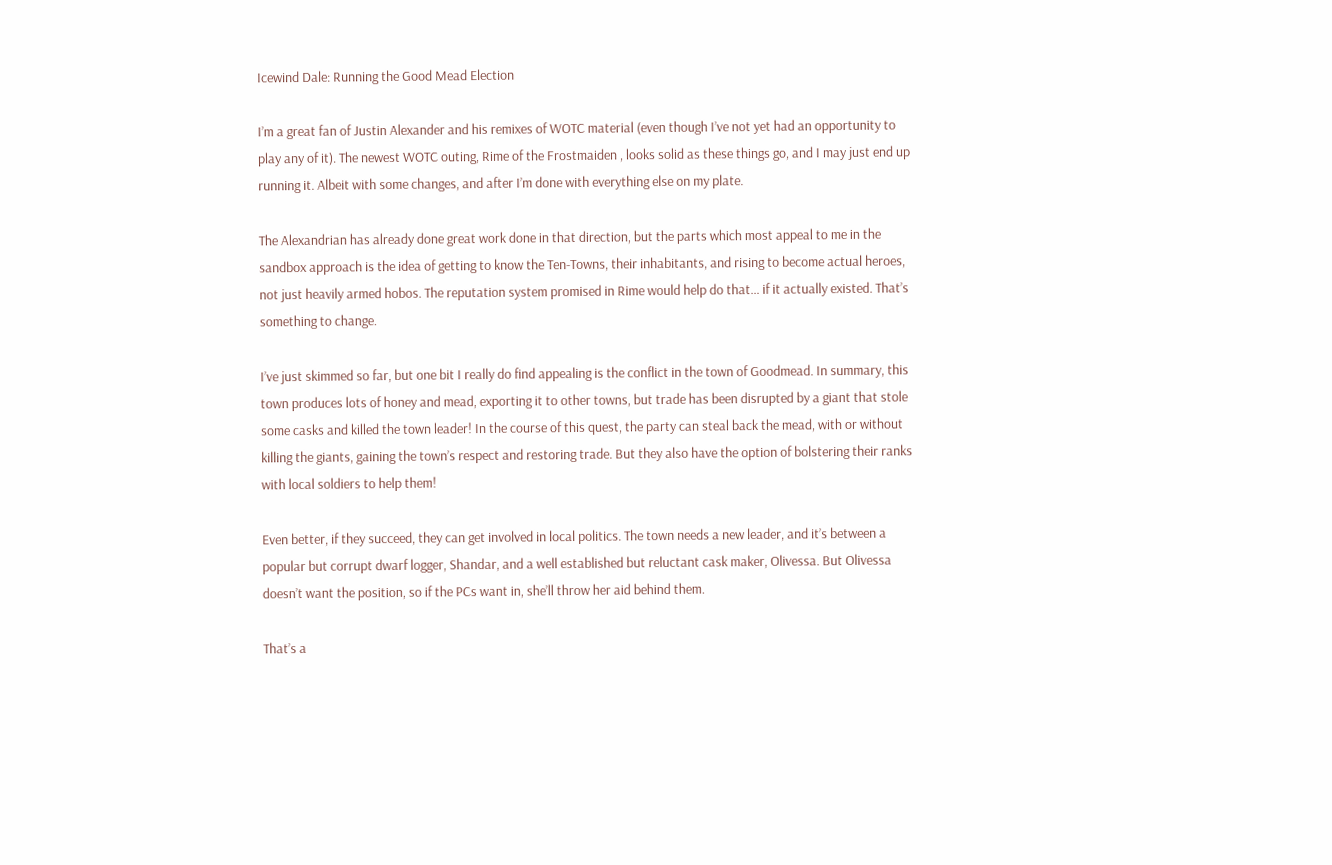Icewind Dale: Running the Good Mead Election

I’m a great fan of Justin Alexander and his remixes of WOTC material (even though I’ve not yet had an opportunity to play any of it). The newest WOTC outing, Rime of the Frostmaiden , looks solid as these things go, and I may just end up running it. Albeit with some changes, and after I’m done with everything else on my plate.

The Alexandrian has already done great work done in that direction, but the parts which most appeal to me in the sandbox approach is the idea of getting to know the Ten-Towns, their inhabitants, and rising to become actual heroes, not just heavily armed hobos. The reputation system promised in Rime would help do that… if it actually existed. That’s something to change.

I’ve just skimmed so far, but one bit I really do find appealing is the conflict in the town of Goodmead. In summary, this town produces lots of honey and mead, exporting it to other towns, but trade has been disrupted by a giant that stole some casks and killed the town leader! In the course of this quest, the party can steal back the mead, with or without killing the giants, gaining the town’s respect and restoring trade. But they also have the option of bolstering their ranks with local soldiers to help them!

Even better, if they succeed, they can get involved in local politics. The town needs a new leader, and it’s between a popular but corrupt dwarf logger, Shandar, and a well established but reluctant cask maker, Olivessa. But Olivessa doesn’t want the position, so if the PCs want in, she’ll throw her aid behind them.

That’s a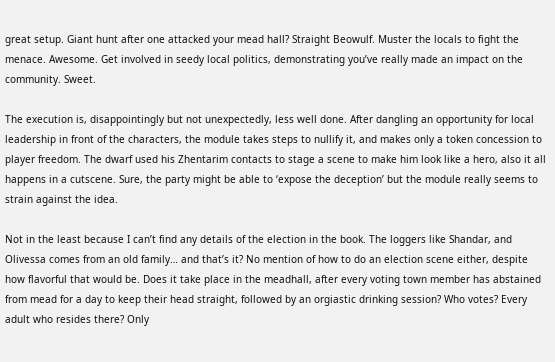great setup. Giant hunt after one attacked your mead hall? Straight Beowulf. Muster the locals to fight the menace. Awesome. Get involved in seedy local politics, demonstrating you’ve really made an impact on the community. Sweet.

The execution is, disappointingly but not unexpectedly, less well done. After dangling an opportunity for local leadership in front of the characters, the module takes steps to nullify it, and makes only a token concession to player freedom. The dwarf used his Zhentarim contacts to stage a scene to make him look like a hero, also it all happens in a cutscene. Sure, the party might be able to ‘expose the deception’ but the module really seems to strain against the idea.

Not in the least because I can’t find any details of the election in the book. The loggers like Shandar, and Olivessa comes from an old family… and that’s it? No mention of how to do an election scene either, despite how flavorful that would be. Does it take place in the meadhall, after every voting town member has abstained from mead for a day to keep their head straight, followed by an orgiastic drinking session? Who votes? Every adult who resides there? Only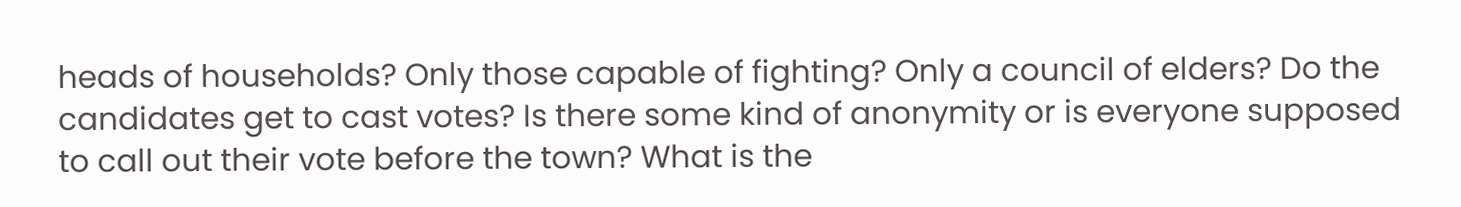heads of households? Only those capable of fighting? Only a council of elders? Do the candidates get to cast votes? Is there some kind of anonymity or is everyone supposed to call out their vote before the town? What is the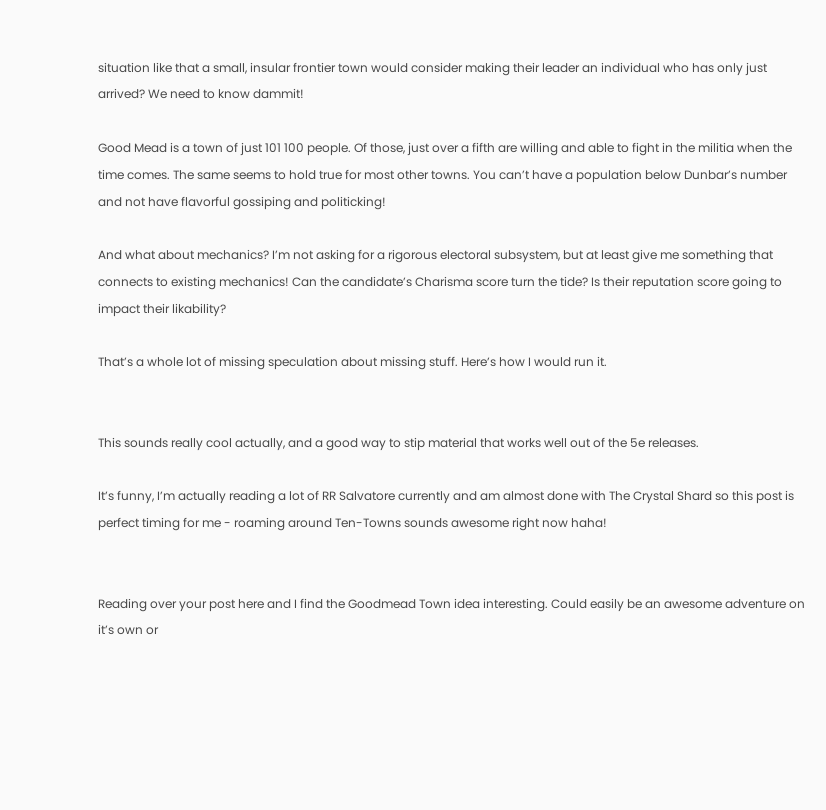situation like that a small, insular frontier town would consider making their leader an individual who has only just arrived? We need to know dammit!

Good Mead is a town of just 101 100 people. Of those, just over a fifth are willing and able to fight in the militia when the time comes. The same seems to hold true for most other towns. You can’t have a population below Dunbar’s number and not have flavorful gossiping and politicking!

And what about mechanics? I’m not asking for a rigorous electoral subsystem, but at least give me something that connects to existing mechanics! Can the candidate’s Charisma score turn the tide? Is their reputation score going to impact their likability?

That’s a whole lot of missing speculation about missing stuff. Here’s how I would run it.


This sounds really cool actually, and a good way to stip material that works well out of the 5e releases.

It’s funny, I’m actually reading a lot of RR Salvatore currently and am almost done with The Crystal Shard so this post is perfect timing for me - roaming around Ten-Towns sounds awesome right now haha!


Reading over your post here and I find the Goodmead Town idea interesting. Could easily be an awesome adventure on it’s own or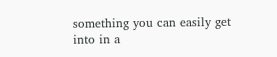something you can easily get into in a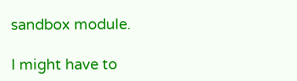sandbox module.

I might have to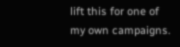lift this for one of my own campaigns.